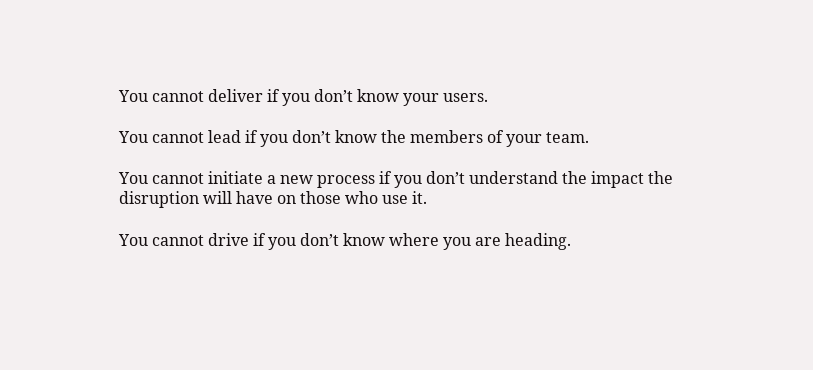You cannot deliver if you don’t know your users.

You cannot lead if you don’t know the members of your team.

You cannot initiate a new process if you don’t understand the impact the disruption will have on those who use it.

You cannot drive if you don’t know where you are heading.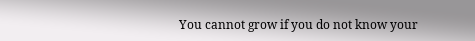You cannot grow if you do not know your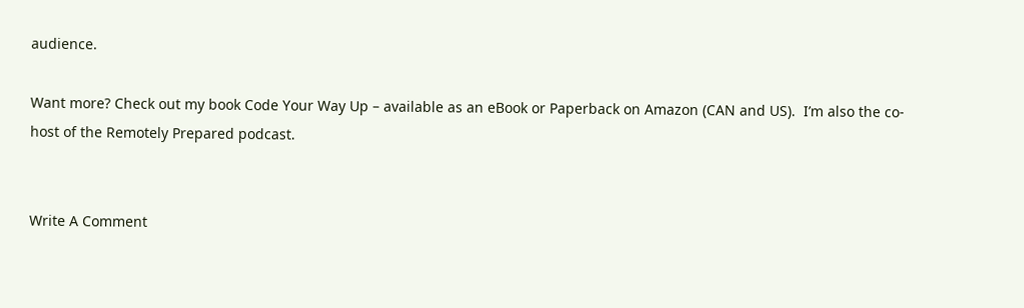audience.

Want more? Check out my book Code Your Way Up – available as an eBook or Paperback on Amazon (CAN and US).  I’m also the co-host of the Remotely Prepared podcast.


Write A Comment